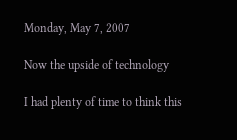Monday, May 7, 2007

Now the upside of technology

I had plenty of time to think this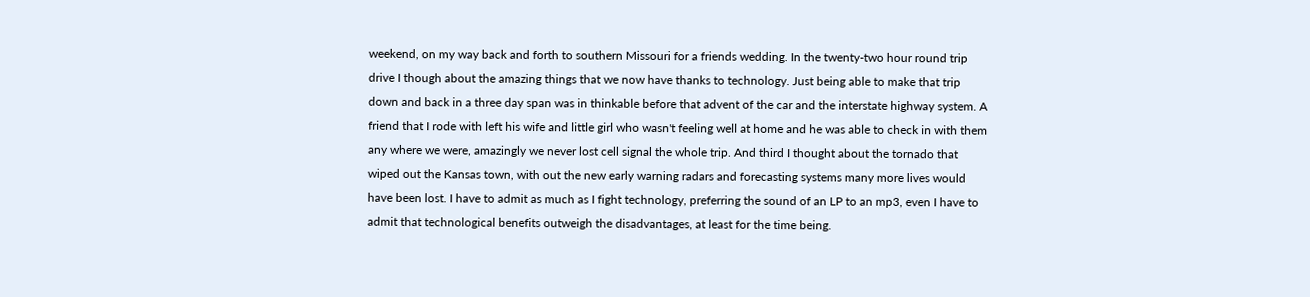weekend, on my way back and forth to southern Missouri for a friends wedding. In the twenty-two hour round trip drive I though about the amazing things that we now have thanks to technology. Just being able to make that trip down and back in a three day span was in thinkable before that advent of the car and the interstate highway system. A friend that I rode with left his wife and little girl who wasn't feeling well at home and he was able to check in with them any where we were, amazingly we never lost cell signal the whole trip. And third I thought about the tornado that wiped out the Kansas town, with out the new early warning radars and forecasting systems many more lives would have been lost. I have to admit as much as I fight technology, preferring the sound of an LP to an mp3, even I have to admit that technological benefits outweigh the disadvantages, at least for the time being.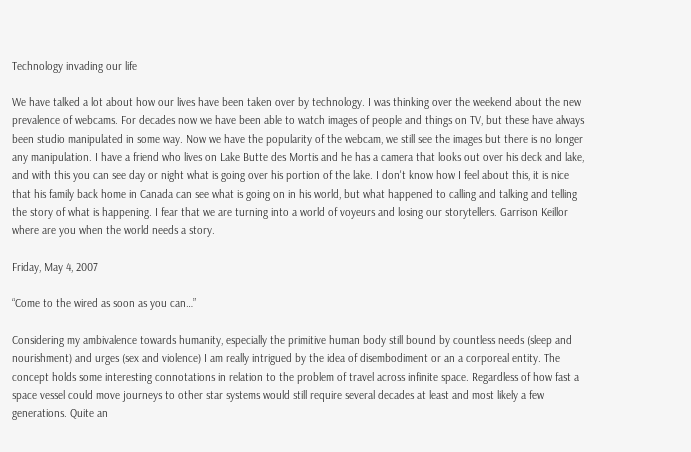Technology invading our life

We have talked a lot about how our lives have been taken over by technology. I was thinking over the weekend about the new prevalence of webcams. For decades now we have been able to watch images of people and things on TV, but these have always been studio manipulated in some way. Now we have the popularity of the webcam, we still see the images but there is no longer any manipulation. I have a friend who lives on Lake Butte des Mortis and he has a camera that looks out over his deck and lake, and with this you can see day or night what is going over his portion of the lake. I don't know how I feel about this, it is nice that his family back home in Canada can see what is going on in his world, but what happened to calling and talking and telling the story of what is happening. I fear that we are turning into a world of voyeurs and losing our storytellers. Garrison Keillor where are you when the world needs a story.

Friday, May 4, 2007

“Come to the wired as soon as you can…”

Considering my ambivalence towards humanity, especially the primitive human body still bound by countless needs (sleep and nourishment) and urges (sex and violence) I am really intrigued by the idea of disembodiment or an a corporeal entity. The concept holds some interesting connotations in relation to the problem of travel across infinite space. Regardless of how fast a space vessel could move journeys to other star systems would still require several decades at least and most likely a few generations. Quite an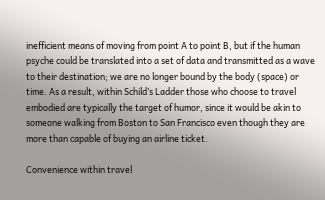inefficient means of moving from point A to point B, but if the human psyche could be translated into a set of data and transmitted as a wave to their destination; we are no longer bound by the body (space) or time. As a result, within Schild’s Ladder those who choose to travel embodied are typically the target of humor, since it would be akin to someone walking from Boston to San Francisco even though they are more than capable of buying an airline ticket.

Convenience within travel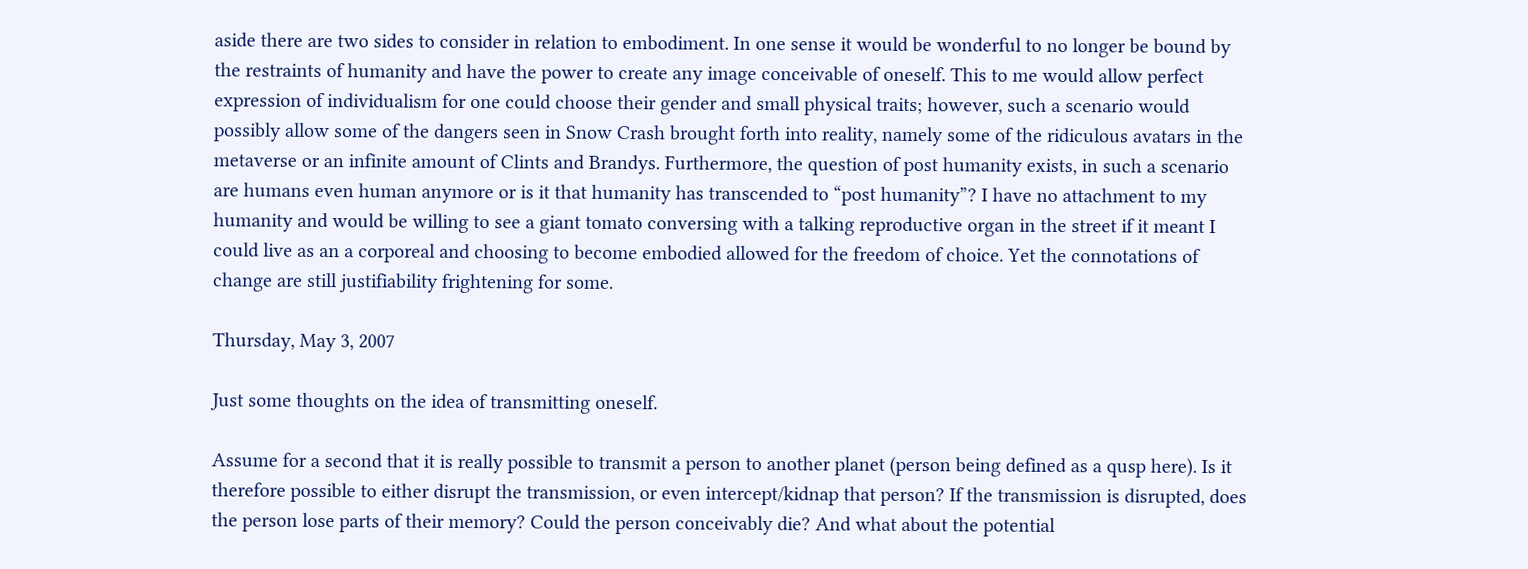aside there are two sides to consider in relation to embodiment. In one sense it would be wonderful to no longer be bound by the restraints of humanity and have the power to create any image conceivable of oneself. This to me would allow perfect expression of individualism for one could choose their gender and small physical traits; however, such a scenario would possibly allow some of the dangers seen in Snow Crash brought forth into reality, namely some of the ridiculous avatars in the metaverse or an infinite amount of Clints and Brandys. Furthermore, the question of post humanity exists, in such a scenario are humans even human anymore or is it that humanity has transcended to “post humanity”? I have no attachment to my humanity and would be willing to see a giant tomato conversing with a talking reproductive organ in the street if it meant I could live as an a corporeal and choosing to become embodied allowed for the freedom of choice. Yet the connotations of change are still justifiability frightening for some.

Thursday, May 3, 2007

Just some thoughts on the idea of transmitting oneself.

Assume for a second that it is really possible to transmit a person to another planet (person being defined as a qusp here). Is it therefore possible to either disrupt the transmission, or even intercept/kidnap that person? If the transmission is disrupted, does the person lose parts of their memory? Could the person conceivably die? And what about the potential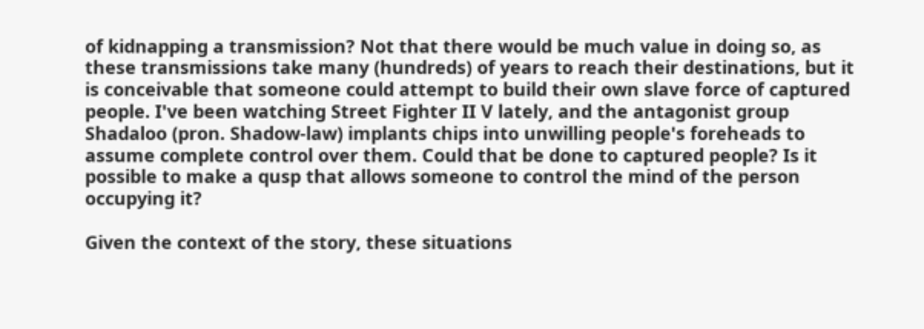of kidnapping a transmission? Not that there would be much value in doing so, as these transmissions take many (hundreds) of years to reach their destinations, but it is conceivable that someone could attempt to build their own slave force of captured people. I've been watching Street Fighter II V lately, and the antagonist group Shadaloo (pron. Shadow-law) implants chips into unwilling people's foreheads to assume complete control over them. Could that be done to captured people? Is it possible to make a qusp that allows someone to control the mind of the person occupying it?

Given the context of the story, these situations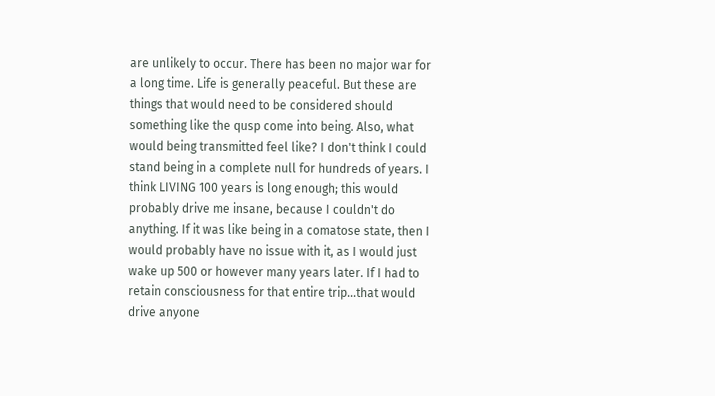are unlikely to occur. There has been no major war for a long time. Life is generally peaceful. But these are things that would need to be considered should something like the qusp come into being. Also, what would being transmitted feel like? I don't think I could stand being in a complete null for hundreds of years. I think LIVING 100 years is long enough; this would probably drive me insane, because I couldn't do anything. If it was like being in a comatose state, then I would probably have no issue with it, as I would just wake up 500 or however many years later. If I had to retain consciousness for that entire trip...that would drive anyone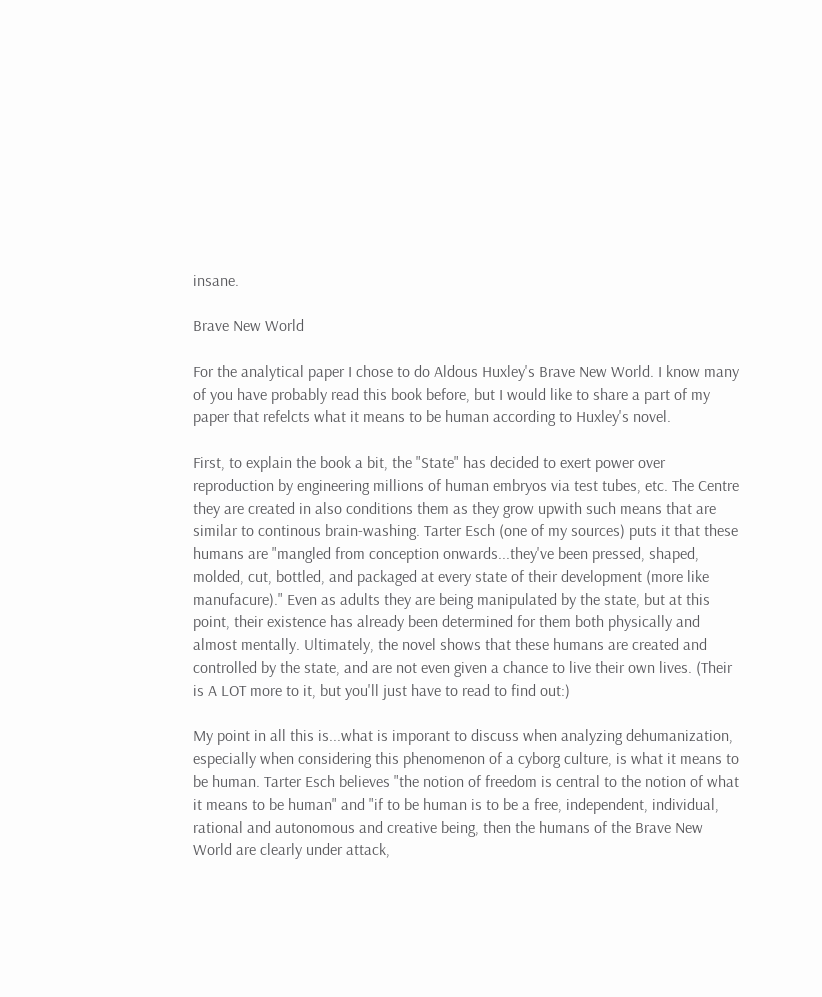insane.

Brave New World

For the analytical paper I chose to do Aldous Huxley's Brave New World. I know many of you have probably read this book before, but I would like to share a part of my paper that refelcts what it means to be human according to Huxley's novel.

First, to explain the book a bit, the "State" has decided to exert power over reproduction by engineering millions of human embryos via test tubes, etc. The Centre they are created in also conditions them as they grow upwith such means that are similar to continous brain-washing. Tarter Esch (one of my sources) puts it that these humans are "mangled from conception onwards...they've been pressed, shaped, molded, cut, bottled, and packaged at every state of their development (more like manufacure)." Even as adults they are being manipulated by the state, but at this point, their existence has already been determined for them both physically and almost mentally. Ultimately, the novel shows that these humans are created and controlled by the state, and are not even given a chance to live their own lives. (Their is A LOT more to it, but you'll just have to read to find out:)

My point in all this is...what is imporant to discuss when analyzing dehumanization, especially when considering this phenomenon of a cyborg culture, is what it means to be human. Tarter Esch believes "the notion of freedom is central to the notion of what it means to be human" and "if to be human is to be a free, independent, individual, rational and autonomous and creative being, then the humans of the Brave New World are clearly under attack,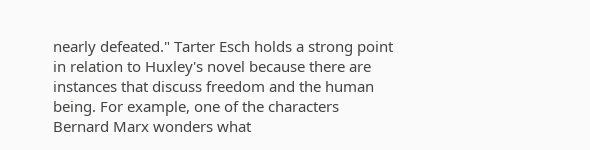nearly defeated." Tarter Esch holds a strong point in relation to Huxley's novel because there are instances that discuss freedom and the human being. For example, one of the characters Bernard Marx wonders what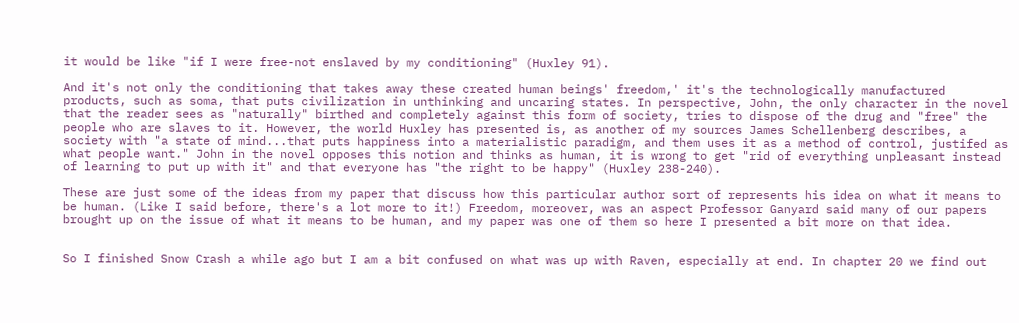it would be like "if I were free-not enslaved by my conditioning" (Huxley 91).

And it's not only the conditioning that takes away these created human beings' freedom,' it's the technologically manufactured products, such as soma, that puts civilization in unthinking and uncaring states. In perspective, John, the only character in the novel that the reader sees as "naturally" birthed and completely against this form of society, tries to dispose of the drug and "free" the people who are slaves to it. However, the world Huxley has presented is, as another of my sources James Schellenberg describes, a society with "a state of mind...that puts happiness into a materialistic paradigm, and them uses it as a method of control, justifed as what people want." John in the novel opposes this notion and thinks as human, it is wrong to get "rid of everything unpleasant instead of learning to put up with it" and that everyone has "the right to be happy" (Huxley 238-240).

These are just some of the ideas from my paper that discuss how this particular author sort of represents his idea on what it means to be human. (Like I said before, there's a lot more to it!) Freedom, moreover, was an aspect Professor Ganyard said many of our papers brought up on the issue of what it means to be human, and my paper was one of them so here I presented a bit more on that idea.


So I finished Snow Crash a while ago but I am a bit confused on what was up with Raven, especially at end. In chapter 20 we find out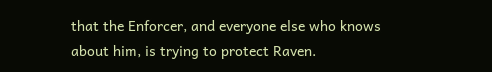that the Enforcer, and everyone else who knows about him, is trying to protect Raven.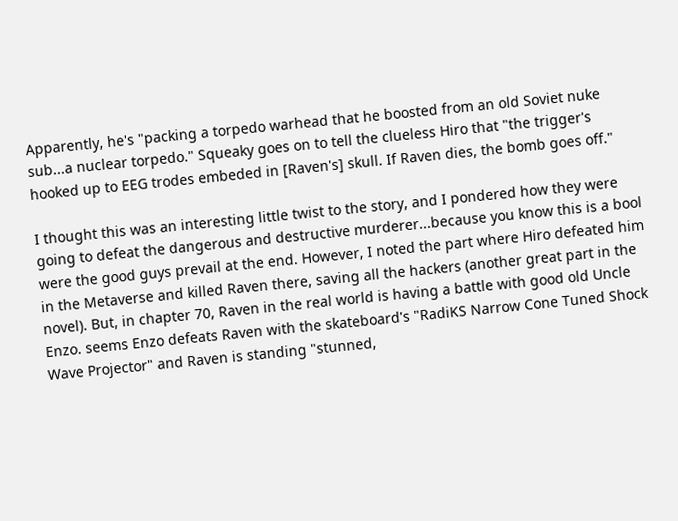Apparently, he's "packing a torpedo warhead that he boosted from an old Soviet nuke sub...a nuclear torpedo." Squeaky goes on to tell the clueless Hiro that "the trigger's hooked up to EEG trodes embeded in [Raven's] skull. If Raven dies, the bomb goes off."

I thought this was an interesting little twist to the story, and I pondered how they were going to defeat the dangerous and destructive murderer...because you know this is a bool were the good guys prevail at the end. However, I noted the part where Hiro defeated him in the Metaverse and killed Raven there, saving all the hackers (another great part in the novel). But, in chapter 70, Raven in the real world is having a battle with good old Uncle Enzo. seems Enzo defeats Raven with the skateboard's "RadiKS Narrow Cone Tuned Shock Wave Projector" and Raven is standing "stunned,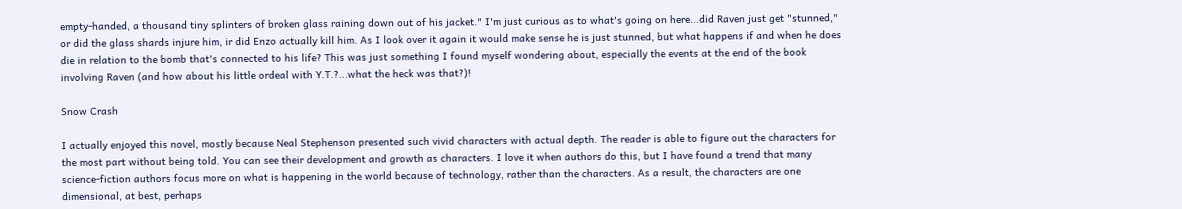empty-handed, a thousand tiny splinters of broken glass raining down out of his jacket." I'm just curious as to what's going on here...did Raven just get "stunned," or did the glass shards injure him, ir did Enzo actually kill him. As I look over it again it would make sense he is just stunned, but what happens if and when he does die in relation to the bomb that's connected to his life? This was just something I found myself wondering about, especially the events at the end of the book involving Raven (and how about his little ordeal with Y.T.?...what the heck was that?)!

Snow Crash

I actually enjoyed this novel, mostly because Neal Stephenson presented such vivid characters with actual depth. The reader is able to figure out the characters for the most part without being told. You can see their development and growth as characters. I love it when authors do this, but I have found a trend that many science-fiction authors focus more on what is happening in the world because of technology, rather than the characters. As a result, the characters are one dimensional, at best, perhaps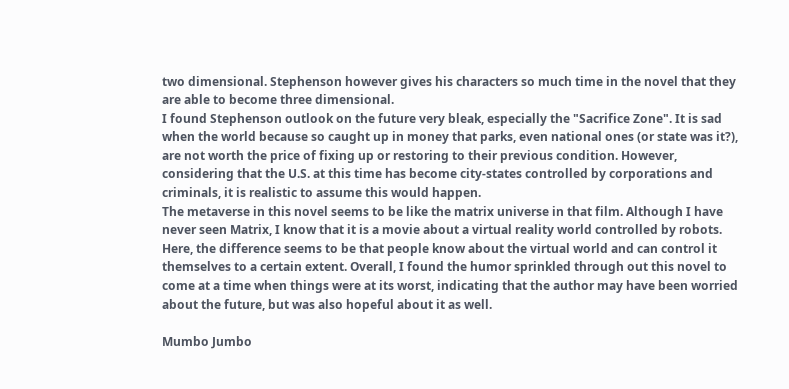two dimensional. Stephenson however gives his characters so much time in the novel that they are able to become three dimensional.
I found Stephenson outlook on the future very bleak, especially the "Sacrifice Zone". It is sad when the world because so caught up in money that parks, even national ones (or state was it?), are not worth the price of fixing up or restoring to their previous condition. However, considering that the U.S. at this time has become city-states controlled by corporations and criminals, it is realistic to assume this would happen.
The metaverse in this novel seems to be like the matrix universe in that film. Although I have never seen Matrix, I know that it is a movie about a virtual reality world controlled by robots. Here, the difference seems to be that people know about the virtual world and can control it themselves to a certain extent. Overall, I found the humor sprinkled through out this novel to come at a time when things were at its worst, indicating that the author may have been worried about the future, but was also hopeful about it as well.

Mumbo Jumbo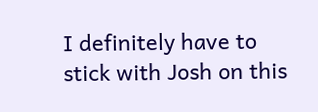I definitely have to stick with Josh on this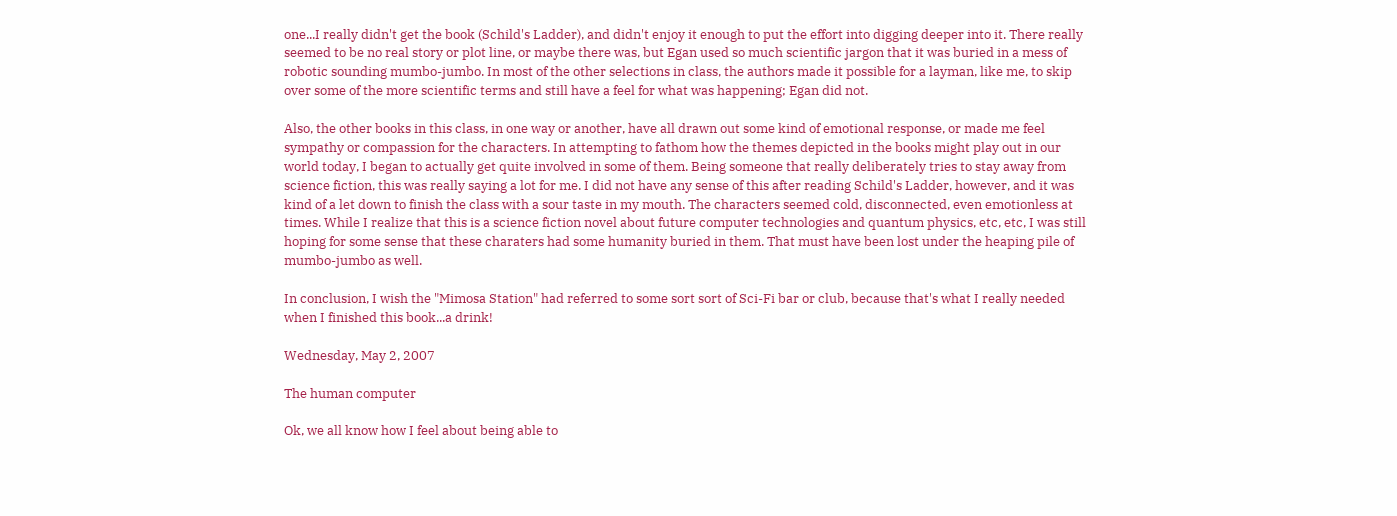one...I really didn't get the book (Schild's Ladder), and didn't enjoy it enough to put the effort into digging deeper into it. There really seemed to be no real story or plot line, or maybe there was, but Egan used so much scientific jargon that it was buried in a mess of robotic sounding mumbo-jumbo. In most of the other selections in class, the authors made it possible for a layman, like me, to skip over some of the more scientific terms and still have a feel for what was happening; Egan did not.

Also, the other books in this class, in one way or another, have all drawn out some kind of emotional response, or made me feel sympathy or compassion for the characters. In attempting to fathom how the themes depicted in the books might play out in our world today, I began to actually get quite involved in some of them. Being someone that really deliberately tries to stay away from science fiction, this was really saying a lot for me. I did not have any sense of this after reading Schild's Ladder, however, and it was kind of a let down to finish the class with a sour taste in my mouth. The characters seemed cold, disconnected, even emotionless at times. While I realize that this is a science fiction novel about future computer technologies and quantum physics, etc, etc, I was still hoping for some sense that these charaters had some humanity buried in them. That must have been lost under the heaping pile of mumbo-jumbo as well.

In conclusion, I wish the "Mimosa Station" had referred to some sort sort of Sci-Fi bar or club, because that's what I really needed when I finished this book...a drink!

Wednesday, May 2, 2007

The human computer

Ok, we all know how I feel about being able to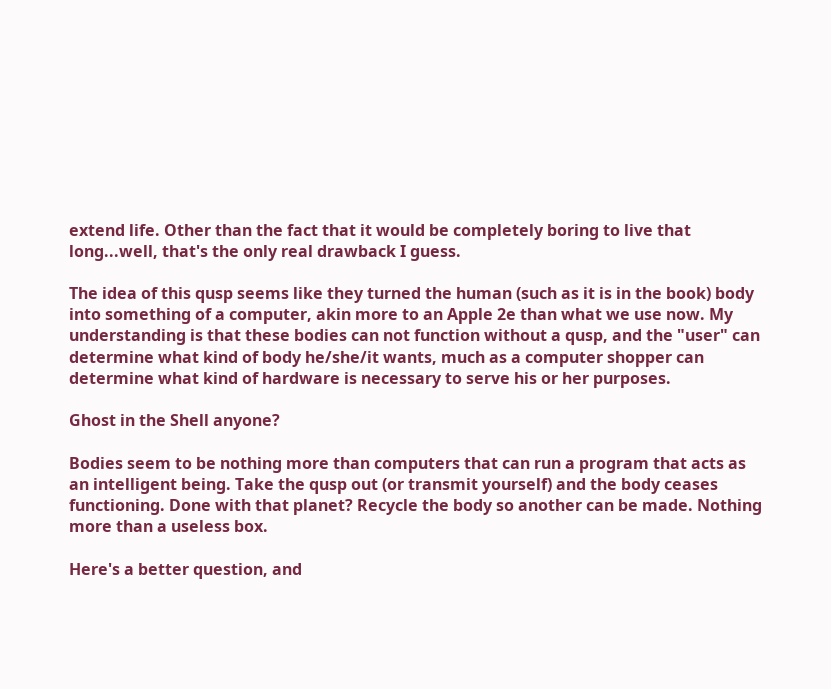extend life. Other than the fact that it would be completely boring to live that long...well, that's the only real drawback I guess.

The idea of this qusp seems like they turned the human (such as it is in the book) body into something of a computer, akin more to an Apple 2e than what we use now. My understanding is that these bodies can not function without a qusp, and the "user" can determine what kind of body he/she/it wants, much as a computer shopper can determine what kind of hardware is necessary to serve his or her purposes.

Ghost in the Shell anyone?

Bodies seem to be nothing more than computers that can run a program that acts as an intelligent being. Take the qusp out (or transmit yourself) and the body ceases functioning. Done with that planet? Recycle the body so another can be made. Nothing more than a useless box.

Here's a better question, and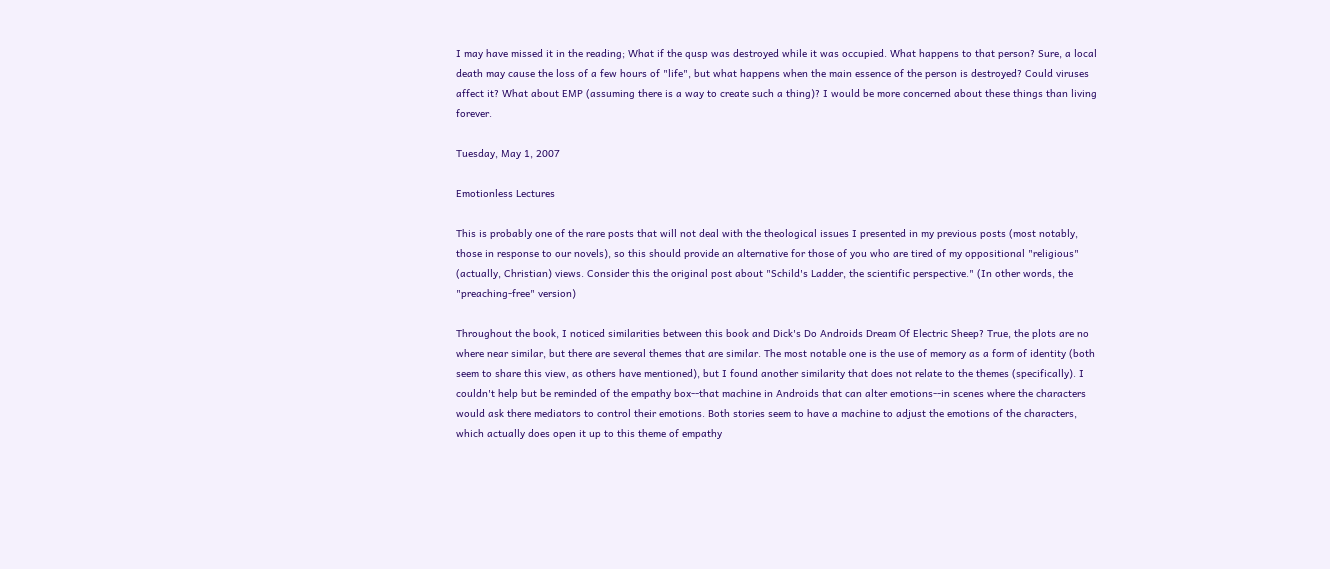I may have missed it in the reading; What if the qusp was destroyed while it was occupied. What happens to that person? Sure, a local death may cause the loss of a few hours of "life", but what happens when the main essence of the person is destroyed? Could viruses affect it? What about EMP (assuming there is a way to create such a thing)? I would be more concerned about these things than living forever.

Tuesday, May 1, 2007

Emotionless Lectures

This is probably one of the rare posts that will not deal with the theological issues I presented in my previous posts (most notably, those in response to our novels), so this should provide an alternative for those of you who are tired of my oppositional "religious" (actually, Christian) views. Consider this the original post about "Schild's Ladder, the scientific perspective." (In other words, the "preaching-free" version)

Throughout the book, I noticed similarities between this book and Dick's Do Androids Dream Of Electric Sheep? True, the plots are no where near similar, but there are several themes that are similar. The most notable one is the use of memory as a form of identity (both seem to share this view, as others have mentioned), but I found another similarity that does not relate to the themes (specifically). I couldn't help but be reminded of the empathy box--that machine in Androids that can alter emotions--in scenes where the characters would ask there mediators to control their emotions. Both stories seem to have a machine to adjust the emotions of the characters, which actually does open it up to this theme of empathy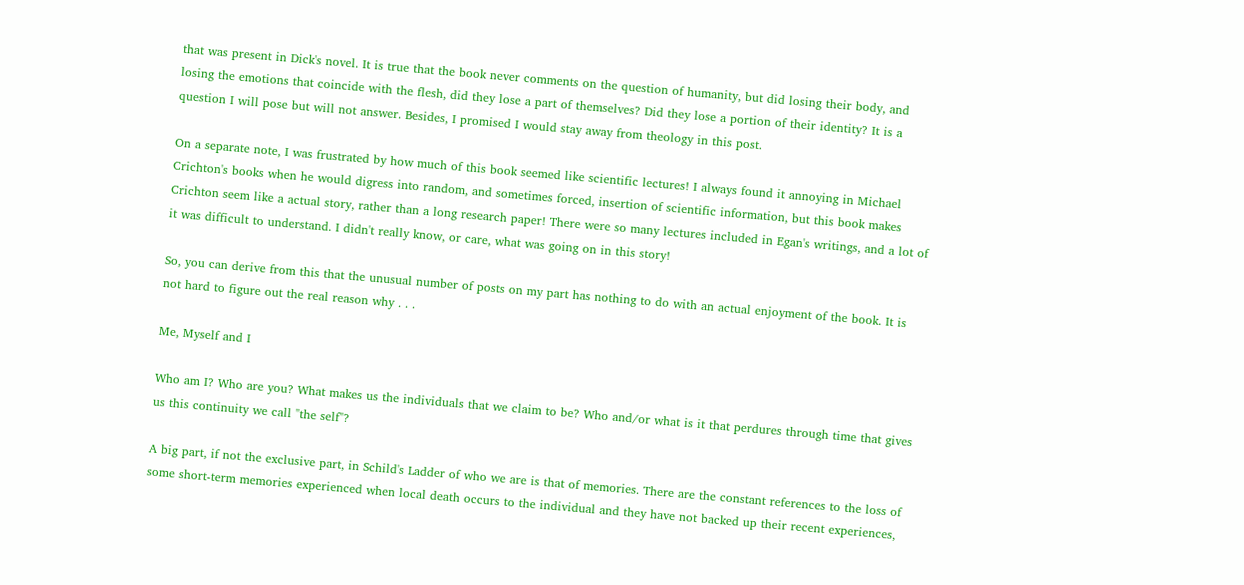that was present in Dick's novel. It is true that the book never comments on the question of humanity, but did losing their body, and losing the emotions that coincide with the flesh, did they lose a part of themselves? Did they lose a portion of their identity? It is a question I will pose but will not answer. Besides, I promised I would stay away from theology in this post.

On a separate note, I was frustrated by how much of this book seemed like scientific lectures! I always found it annoying in Michael Crichton's books when he would digress into random, and sometimes forced, insertion of scientific information, but this book makes Crichton seem like a actual story, rather than a long research paper! There were so many lectures included in Egan's writings, and a lot of it was difficult to understand. I didn't really know, or care, what was going on in this story!

So, you can derive from this that the unusual number of posts on my part has nothing to do with an actual enjoyment of the book. It is not hard to figure out the real reason why . . .

Me, Myself and I

Who am I? Who are you? What makes us the individuals that we claim to be? Who and/or what is it that perdures through time that gives us this continuity we call "the self"?

A big part, if not the exclusive part, in Schild's Ladder of who we are is that of memories. There are the constant references to the loss of some short-term memories experienced when local death occurs to the individual and they have not backed up their recent experiences,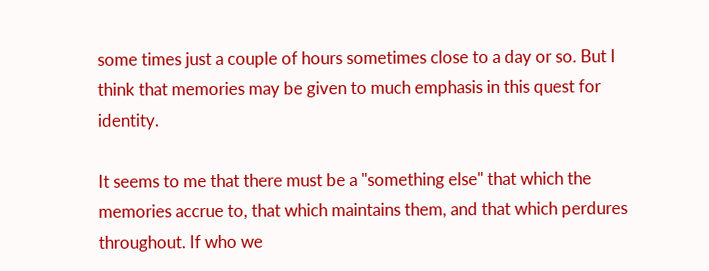some times just a couple of hours sometimes close to a day or so. But I think that memories may be given to much emphasis in this quest for identity.

It seems to me that there must be a "something else" that which the memories accrue to, that which maintains them, and that which perdures throughout. If who we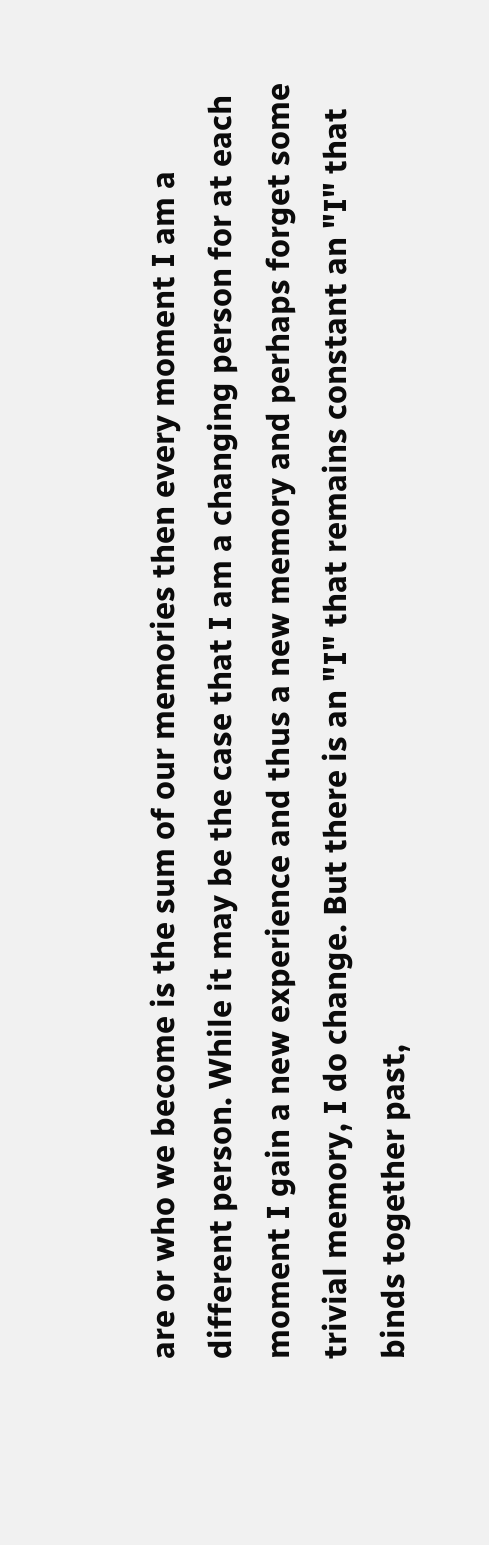are or who we become is the sum of our memories then every moment I am a different person. While it may be the case that I am a changing person for at each moment I gain a new experience and thus a new memory and perhaps forget some trivial memory, I do change. But there is an "I" that remains constant an "I" that binds together past,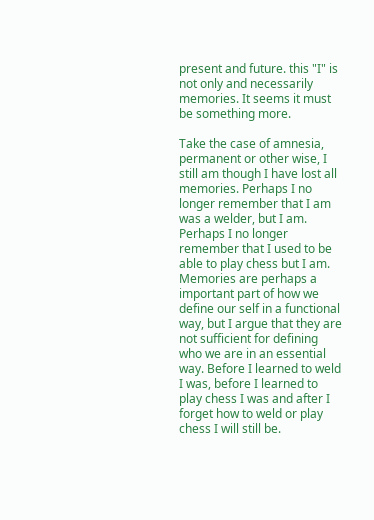present and future. this "I" is not only and necessarily memories. It seems it must be something more.

Take the case of amnesia, permanent or other wise, I still am though I have lost all memories. Perhaps I no longer remember that I am was a welder, but I am. Perhaps I no longer remember that I used to be able to play chess but I am. Memories are perhaps a important part of how we define our self in a functional way, but I argue that they are not sufficient for defining who we are in an essential way. Before I learned to weld I was, before I learned to play chess I was and after I forget how to weld or play chess I will still be.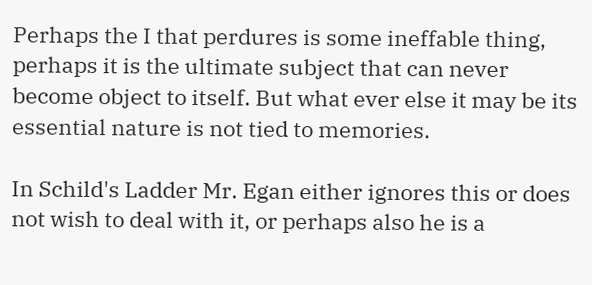Perhaps the I that perdures is some ineffable thing, perhaps it is the ultimate subject that can never become object to itself. But what ever else it may be its essential nature is not tied to memories.

In Schild's Ladder Mr. Egan either ignores this or does not wish to deal with it, or perhaps also he is a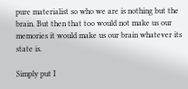pure materialist so who we are is nothing but the brain. But then that too would not make us our memories it would make us our brain whatever its state is.

Simply put I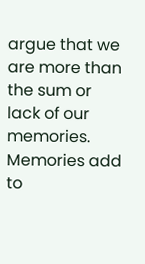argue that we are more than the sum or lack of our memories. Memories add to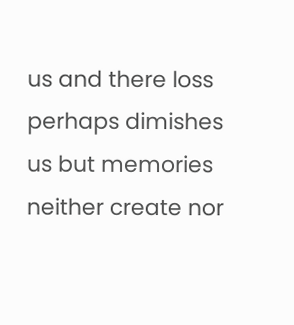us and there loss perhaps dimishes us but memories neither create nor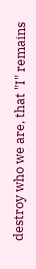destroy who we are, that "I" remains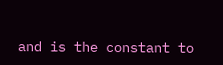and is the constant to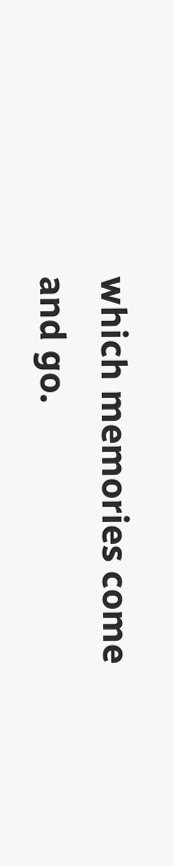which memories come and go.